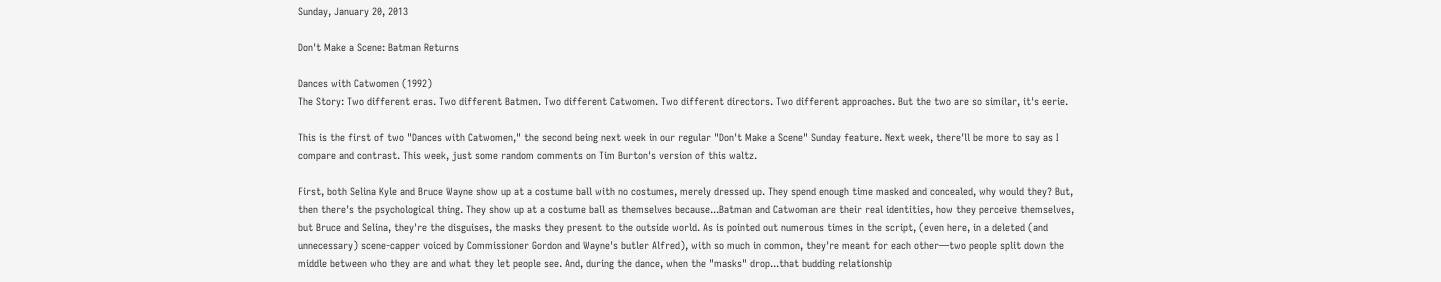Sunday, January 20, 2013

Don't Make a Scene: Batman Returns

Dances with Catwomen (1992)
The Story: Two different eras. Two different Batmen. Two different Catwomen. Two different directors. Two different approaches. But the two are so similar, it's eerie.

This is the first of two "Dances with Catwomen," the second being next week in our regular "Don't Make a Scene" Sunday feature. Next week, there'll be more to say as I compare and contrast. This week, just some random comments on Tim Burton's version of this waltz.

First, both Selina Kyle and Bruce Wayne show up at a costume ball with no costumes, merely dressed up. They spend enough time masked and concealed, why would they? But, then there's the psychological thing. They show up at a costume ball as themselves because...Batman and Catwoman are their real identities, how they perceive themselves, but Bruce and Selina, they're the disguises, the masks they present to the outside world. As is pointed out numerous times in the script, (even here, in a deleted (and unnecessary) scene-capper voiced by Commissioner Gordon and Wayne's butler Alfred), with so much in common, they're meant for each other—two people split down the middle between who they are and what they let people see. And, during the dance, when the "masks" drop...that budding relationship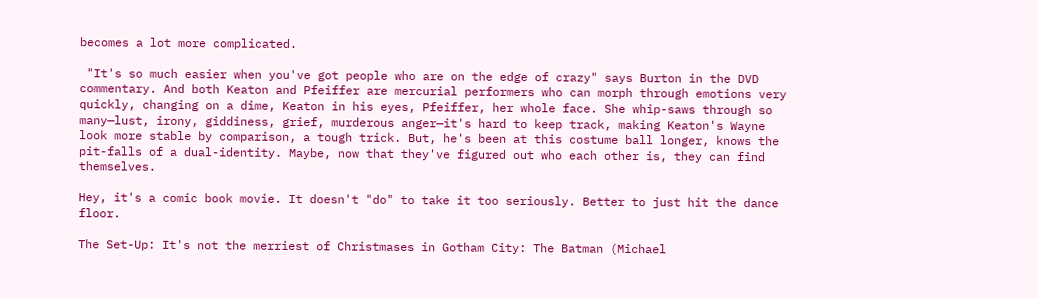becomes a lot more complicated.

 "It's so much easier when you've got people who are on the edge of crazy" says Burton in the DVD commentary. And both Keaton and Pfeiffer are mercurial performers who can morph through emotions very quickly, changing on a dime, Keaton in his eyes, Pfeiffer, her whole face. She whip-saws through so many—lust, irony, giddiness, grief, murderous anger—it's hard to keep track, making Keaton's Wayne look more stable by comparison, a tough trick. But, he's been at this costume ball longer, knows the pit-falls of a dual-identity. Maybe, now that they've figured out who each other is, they can find themselves.

Hey, it's a comic book movie. It doesn't "do" to take it too seriously. Better to just hit the dance floor.

The Set-Up: It's not the merriest of Christmases in Gotham City: The Batman (Michael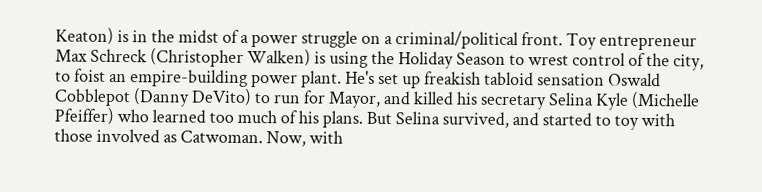Keaton) is in the midst of a power struggle on a criminal/political front. Toy entrepreneur Max Schreck (Christopher Walken) is using the Holiday Season to wrest control of the city, to foist an empire-building power plant. He's set up freakish tabloid sensation Oswald Cobblepot (Danny DeVito) to run for Mayor, and killed his secretary Selina Kyle (Michelle Pfeiffer) who learned too much of his plans. But Selina survived, and started to toy with those involved as Catwoman. Now, with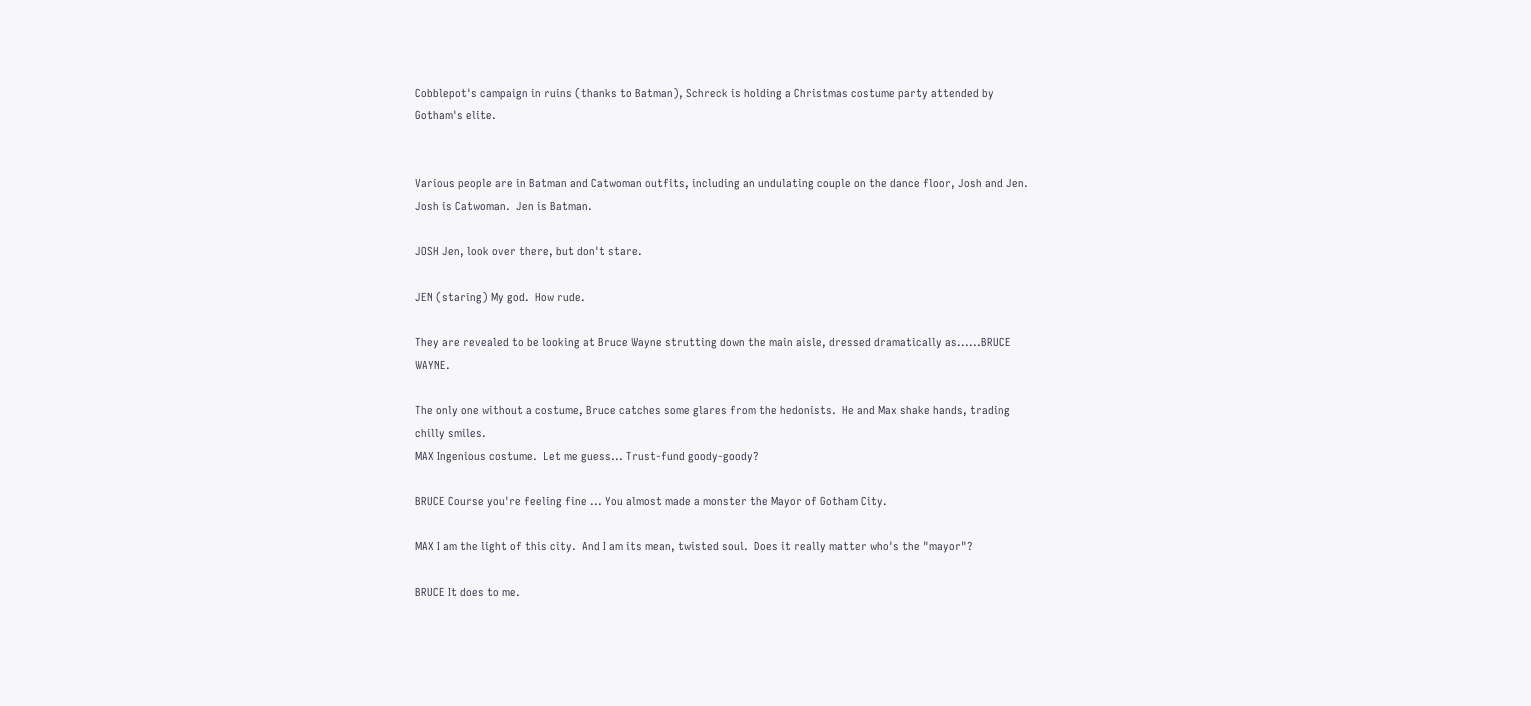Cobblepot's campaign in ruins (thanks to Batman), Schreck is holding a Christmas costume party attended by Gotham's elite.


Various people are in Batman and Catwoman outfits, including an undulating couple on the dance floor, Josh and Jen.  Josh is Catwoman.  Jen is Batman.

JOSH Jen, look over there, but don't stare.

JEN (staring) My god.  How rude.

They are revealed to be looking at Bruce Wayne strutting down the main aisle, dressed dramatically as......BRUCE WAYNE.

The only one without a costume, Bruce catches some glares from the hedonists.  He and Max shake hands, trading chilly smiles.
MAX Ingenious costume.  Let me guess... Trust-fund goody-goody?

BRUCE Course you're feeling fine ... You almost made a monster the Mayor of Gotham City.

MAX I am the light of this city.  And I am its mean, twisted soul.  Does it really matter who's the "mayor"?

BRUCE It does to me.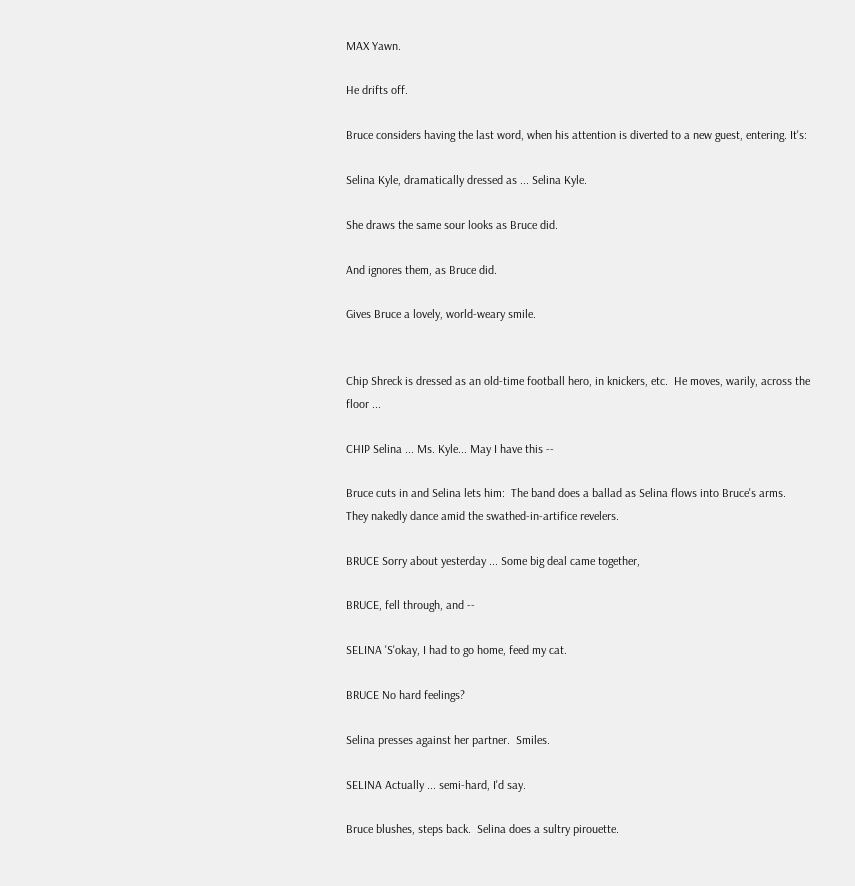MAX Yawn.

He drifts off.

Bruce considers having the last word, when his attention is diverted to a new guest, entering. It's:

Selina Kyle, dramatically dressed as ... Selina Kyle.

She draws the same sour looks as Bruce did.

And ignores them, as Bruce did.

Gives Bruce a lovely, world-weary smile.


Chip Shreck is dressed as an old-time football hero, in knickers, etc.  He moves, warily, across the floor ...

CHIP Selina ... Ms. Kyle... May I have this --

Bruce cuts in and Selina lets him:  The band does a ballad as Selina flows into Bruce's arms.  They nakedly dance amid the swathed-in-artifice revelers.

BRUCE Sorry about yesterday ... Some big deal came together,

BRUCE, fell through, and --

SELINA 'S'okay, I had to go home, feed my cat.

BRUCE No hard feelings?

Selina presses against her partner.  Smiles.

SELINA Actually ... semi-hard, I'd say.

Bruce blushes, steps back.  Selina does a sultry pirouette.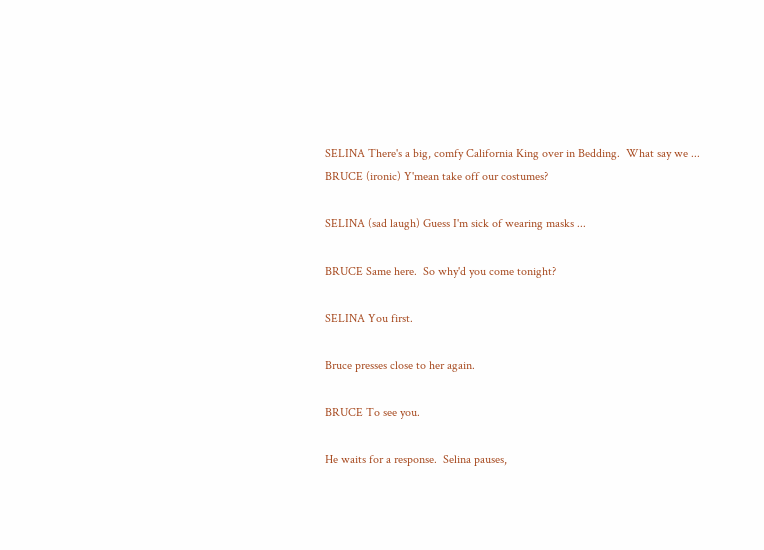SELINA There's a big, comfy California King over in Bedding.  What say we ...
BRUCE (ironic) Y'mean take off our costumes?

SELINA (sad laugh) Guess I'm sick of wearing masks ...

BRUCE Same here.  So why'd you come tonight?

SELINA You first.

Bruce presses close to her again.

BRUCE To see you.

He waits for a response.  Selina pauses,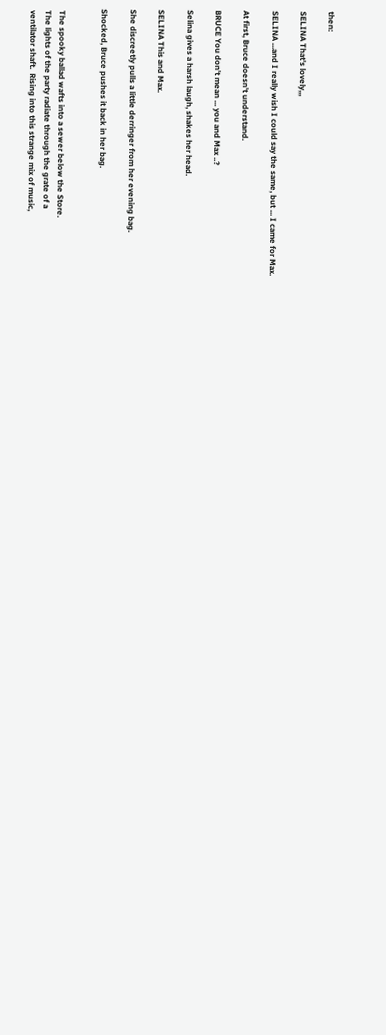then:

SELINA That's lovely,,,

SELINA ...and I really wish I could say the same, but ... I came for Max.

At first, Bruce doesn't understand.

BRUCE You don't mean ... you and Max ..?

Selina gives a harsh laugh, shakes her head.

SELINA This and Max.

She discreetly pulls a little derringer from her evening bag.

Shocked, Bruce pushes it back in her bag.


 The spooky ballad wafts into a sewer below the Store.
 The lights of the party radiate through the grate of a
 ventilator shaft.  Rising into this strange mix of music,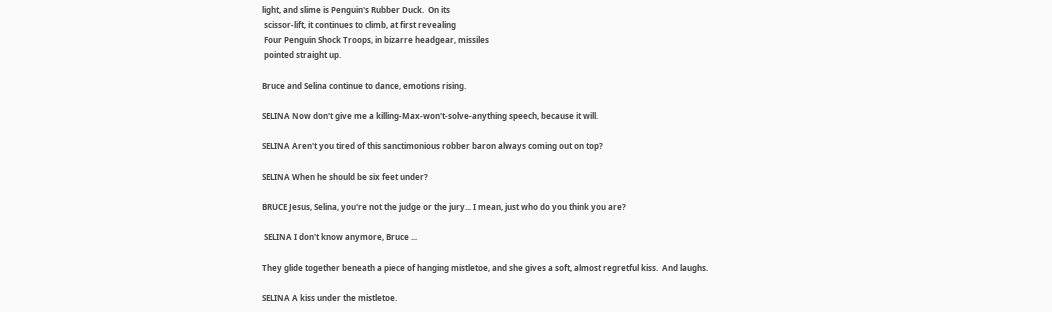light, and slime is Penguin's Rubber Duck.  On its
 scissor-lift, it continues to climb, at first revealing
 Four Penguin Shock Troops, in bizarre headgear, missiles
 pointed straight up.

Bruce and Selina continue to dance, emotions rising.

SELINA Now don't give me a killing-Max-won't-solve-anything speech, because it will.

SELINA Aren't you tired of this sanctimonious robber baron always coming out on top?

SELINA When he should be six feet under?

BRUCE Jesus, Selina, you're not the judge or the jury... I mean, just who do you think you are?

 SELINA I don't know anymore, Bruce ...

They glide together beneath a piece of hanging mistletoe, and she gives a soft, almost regretful kiss.  And laughs.

SELINA A kiss under the mistletoe.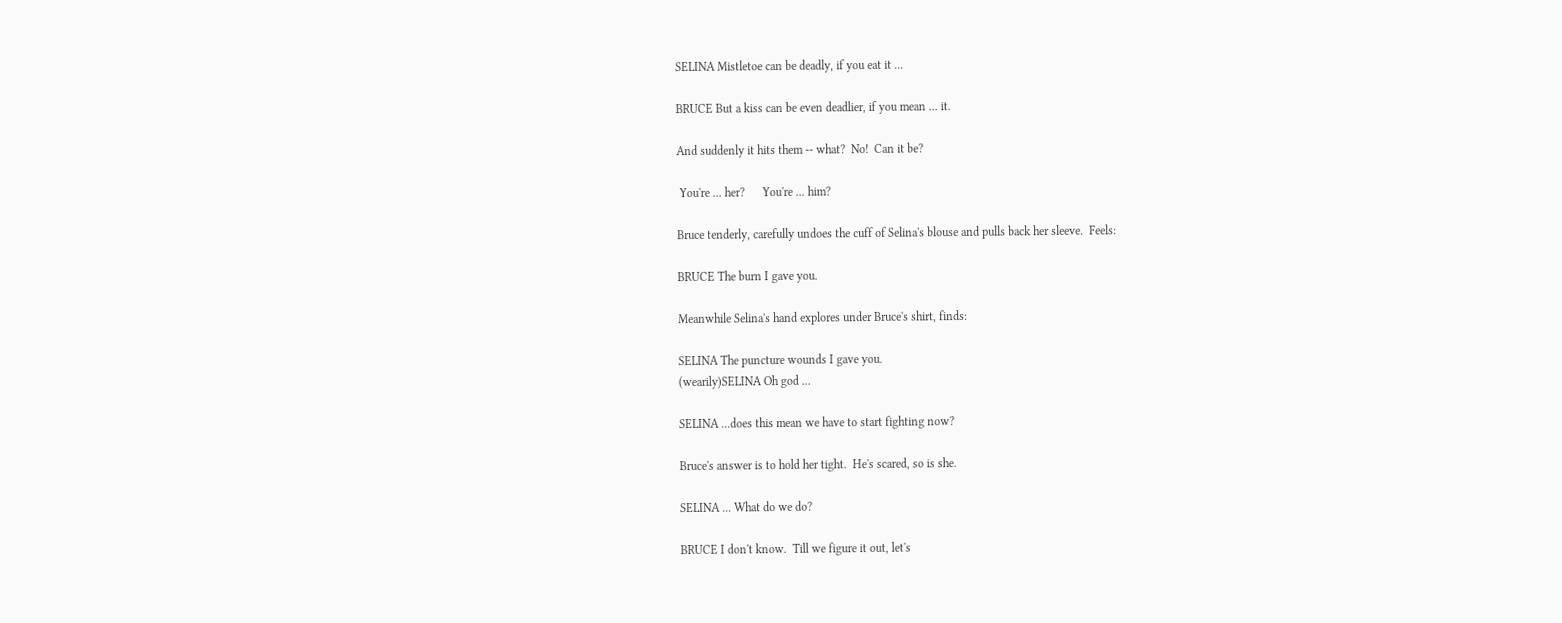SELINA Mistletoe can be deadly, if you eat it ...

BRUCE But a kiss can be even deadlier, if you mean ... it.

And suddenly it hits them -- what?  No!  Can it be?

 You're ... her?      You're ... him?

Bruce tenderly, carefully undoes the cuff of Selina's blouse and pulls back her sleeve.  Feels:

BRUCE The burn I gave you.

Meanwhile Selina's hand explores under Bruce's shirt, finds:

SELINA The puncture wounds I gave you.
(wearily)SELINA Oh god ...

SELINA ...does this mean we have to start fighting now?

Bruce's answer is to hold her tight.  He's scared, so is she.

SELINA ... What do we do?

BRUCE I don't know.  Till we figure it out, let's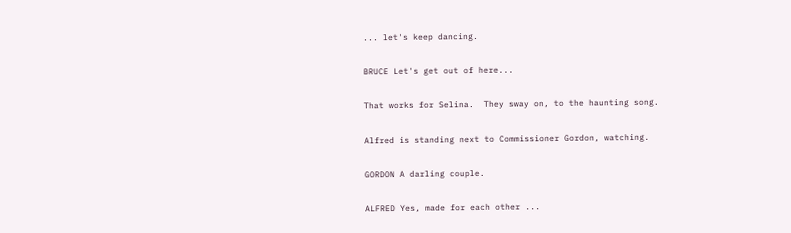... let's keep dancing.

BRUCE Let's get out of here...

That works for Selina.  They sway on, to the haunting song.

Alfred is standing next to Commissioner Gordon, watching.

GORDON A darling couple.

ALFRED Yes, made for each other ...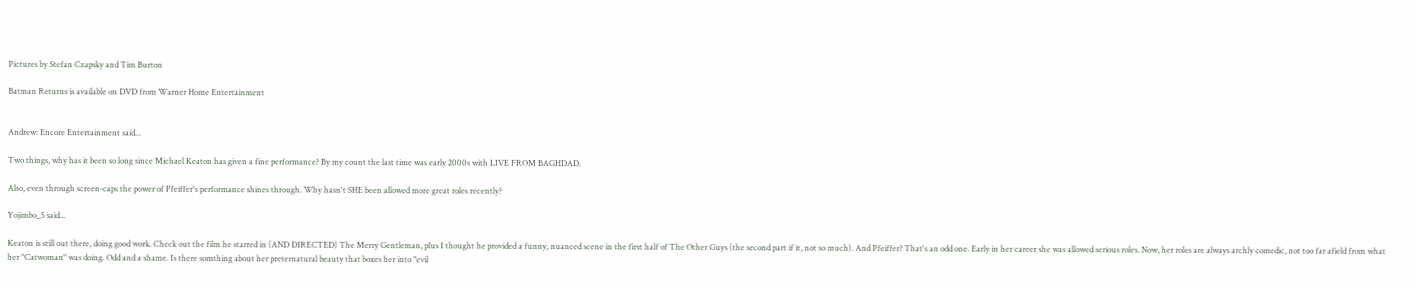Pictures by Stefan Czapsky and Tim Burton

Batman Returns is available on DVD from Warner Home Entertainment


Andrew: Encore Entertainment said...

Two things, why has it been so long since Michael Keaton has given a fine performance? By my count the last time was early 2000s with LIVE FROM BAGHDAD.

Also, even through screen-caps the power of Pfeiffer's performance shines through. Why hasn't SHE been allowed more great roles recently?

Yojimbo_5 said...

Keaton is still out there, doing good work. Check out the film he starred in (AND DIRECTED) The Merry Gentleman, plus I thought he provided a funny, nuanced scene in the first half of The Other Guys (the second part if it, not so much). And Pfeiffer? That's an odd one. Early in her career she was allowed serious roles. Now, her roles are always archly comedic, not too far afield from what her "Catwoman" was doing. Odd and a shame. Is there somthing about her preternatural beauty that boxes her into "evil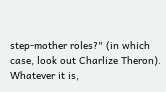step-mother roles?" (in which case, look out Charlize Theron). Whatever it is,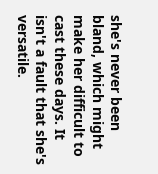she's never been bland, which might make her difficult to cast these days. It isn't a fault that she's versatile.